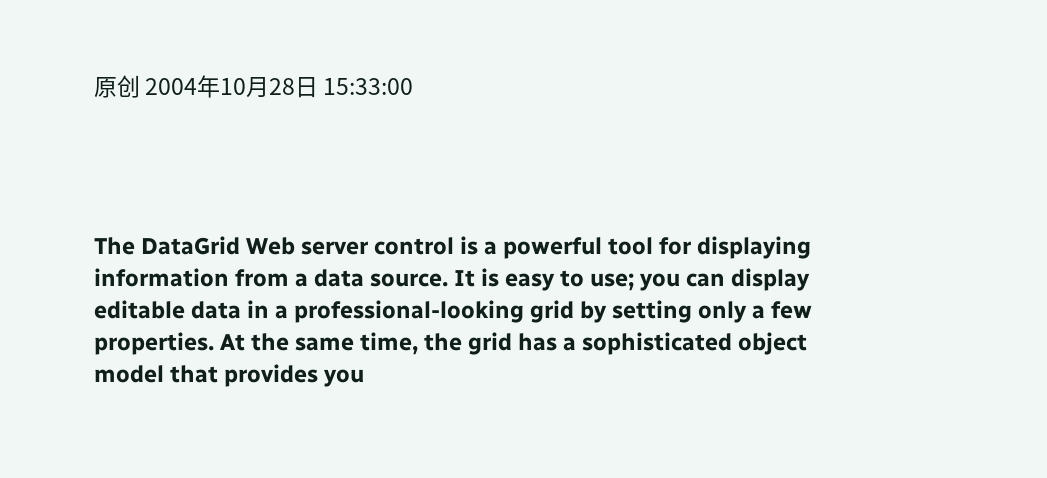原创 2004年10月28日 15:33:00




The DataGrid Web server control is a powerful tool for displaying information from a data source. It is easy to use; you can display editable data in a professional-looking grid by setting only a few properties. At the same time, the grid has a sophisticated object model that provides you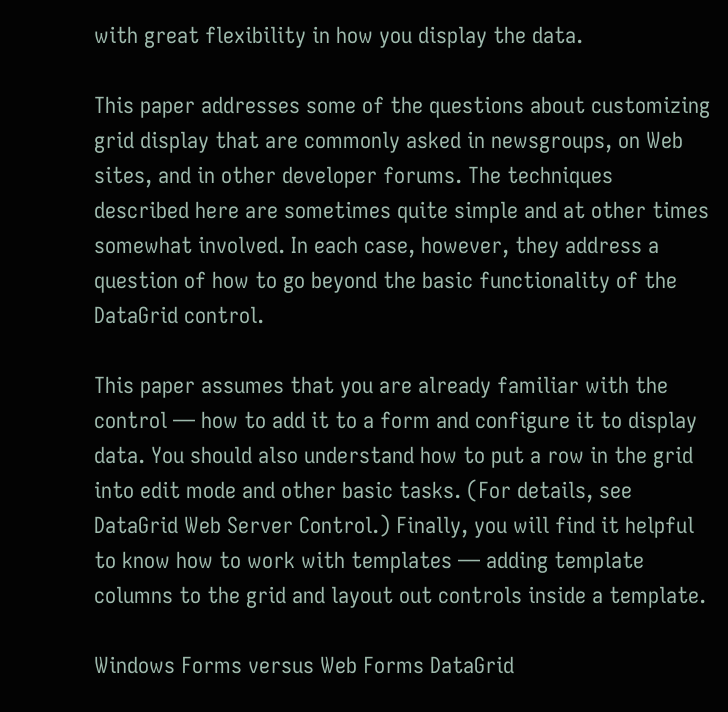with great flexibility in how you display the data.

This paper addresses some of the questions about customizing grid display that are commonly asked in newsgroups, on Web sites, and in other developer forums. The techniques described here are sometimes quite simple and at other times somewhat involved. In each case, however, they address a question of how to go beyond the basic functionality of the DataGrid control.

This paper assumes that you are already familiar with the control — how to add it to a form and configure it to display data. You should also understand how to put a row in the grid into edit mode and other basic tasks. (For details, see DataGrid Web Server Control.) Finally, you will find it helpful to know how to work with templates — adding template columns to the grid and layout out controls inside a template.

Windows Forms versus Web Forms DataGrid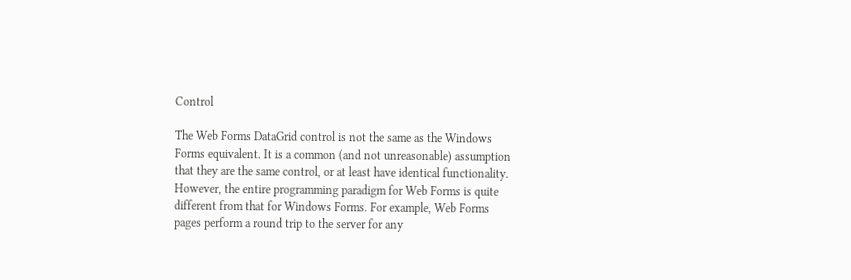Control

The Web Forms DataGrid control is not the same as the Windows Forms equivalent. It is a common (and not unreasonable) assumption that they are the same control, or at least have identical functionality. However, the entire programming paradigm for Web Forms is quite different from that for Windows Forms. For example, Web Forms pages perform a round trip to the server for any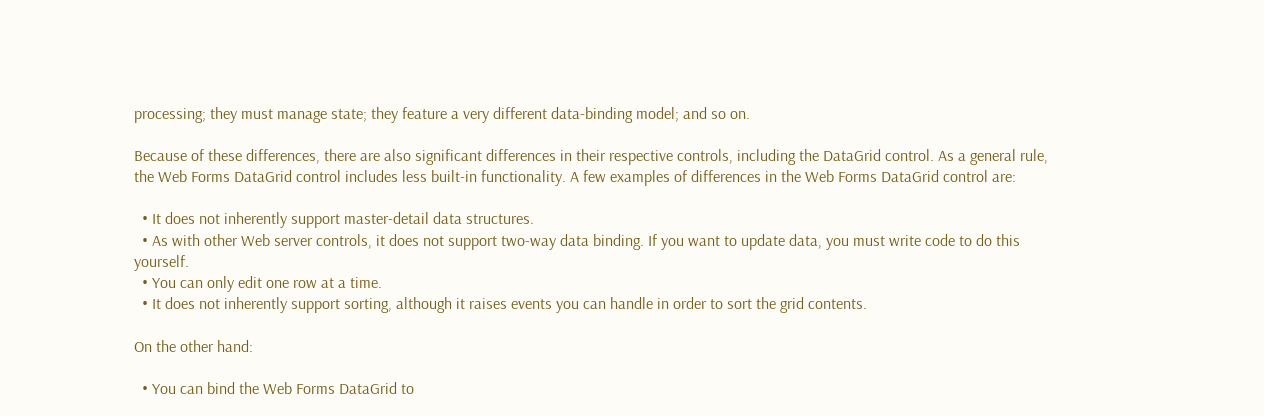processing; they must manage state; they feature a very different data-binding model; and so on.

Because of these differences, there are also significant differences in their respective controls, including the DataGrid control. As a general rule, the Web Forms DataGrid control includes less built-in functionality. A few examples of differences in the Web Forms DataGrid control are:

  • It does not inherently support master-detail data structures.
  • As with other Web server controls, it does not support two-way data binding. If you want to update data, you must write code to do this yourself.
  • You can only edit one row at a time.
  • It does not inherently support sorting, although it raises events you can handle in order to sort the grid contents.

On the other hand:

  • You can bind the Web Forms DataGrid to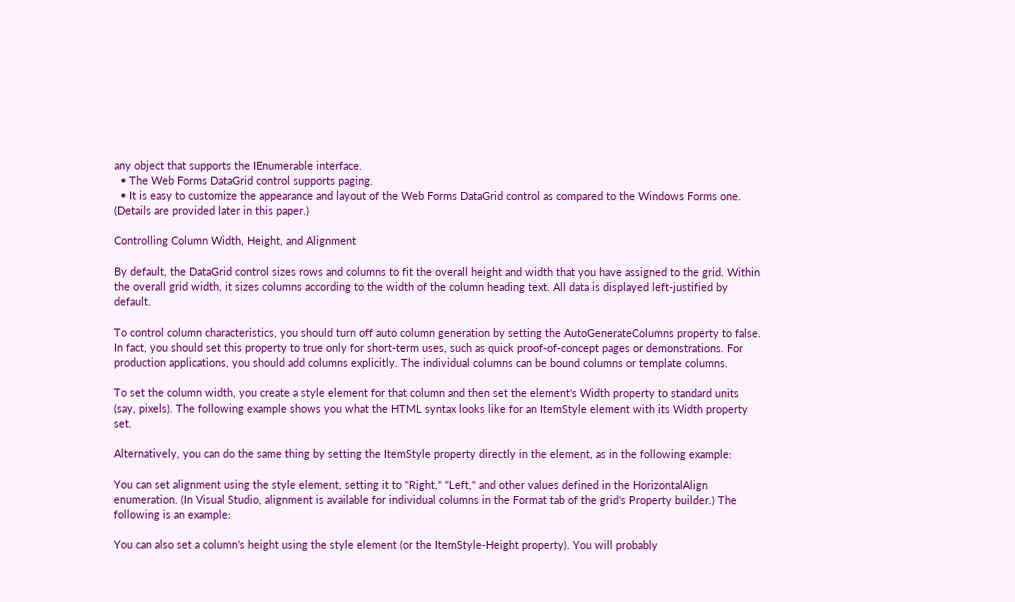any object that supports the IEnumerable interface.
  • The Web Forms DataGrid control supports paging.
  • It is easy to customize the appearance and layout of the Web Forms DataGrid control as compared to the Windows Forms one. (Details are provided later in this paper.)

Controlling Column Width, Height, and Alignment

By default, the DataGrid control sizes rows and columns to fit the overall height and width that you have assigned to the grid. Within the overall grid width, it sizes columns according to the width of the column heading text. All data is displayed left-justified by default.

To control column characteristics, you should turn off auto column generation by setting the AutoGenerateColumns property to false. In fact, you should set this property to true only for short-term uses, such as quick proof-of-concept pages or demonstrations. For production applications, you should add columns explicitly. The individual columns can be bound columns or template columns.

To set the column width, you create a style element for that column and then set the element's Width property to standard units (say, pixels). The following example shows you what the HTML syntax looks like for an ItemStyle element with its Width property set.

Alternatively, you can do the same thing by setting the ItemStyle property directly in the element, as in the following example:

You can set alignment using the style element, setting it to "Right," "Left," and other values defined in the HorizontalAlign enumeration. (In Visual Studio, alignment is available for individual columns in the Format tab of the grid's Property builder.) The following is an example:

You can also set a column's height using the style element (or the ItemStyle-Height property). You will probably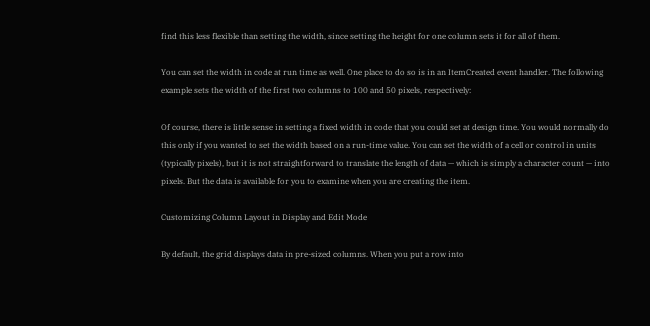find this less flexible than setting the width, since setting the height for one column sets it for all of them.

You can set the width in code at run time as well. One place to do so is in an ItemCreated event handler. The following example sets the width of the first two columns to 100 and 50 pixels, respectively:

Of course, there is little sense in setting a fixed width in code that you could set at design time. You would normally do this only if you wanted to set the width based on a run-time value. You can set the width of a cell or control in units (typically pixels), but it is not straightforward to translate the length of data — which is simply a character count — into pixels. But the data is available for you to examine when you are creating the item.

Customizing Column Layout in Display and Edit Mode

By default, the grid displays data in pre-sized columns. When you put a row into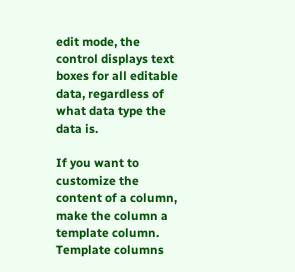edit mode, the control displays text boxes for all editable data, regardless of what data type the data is.

If you want to customize the content of a column, make the column a template column. Template columns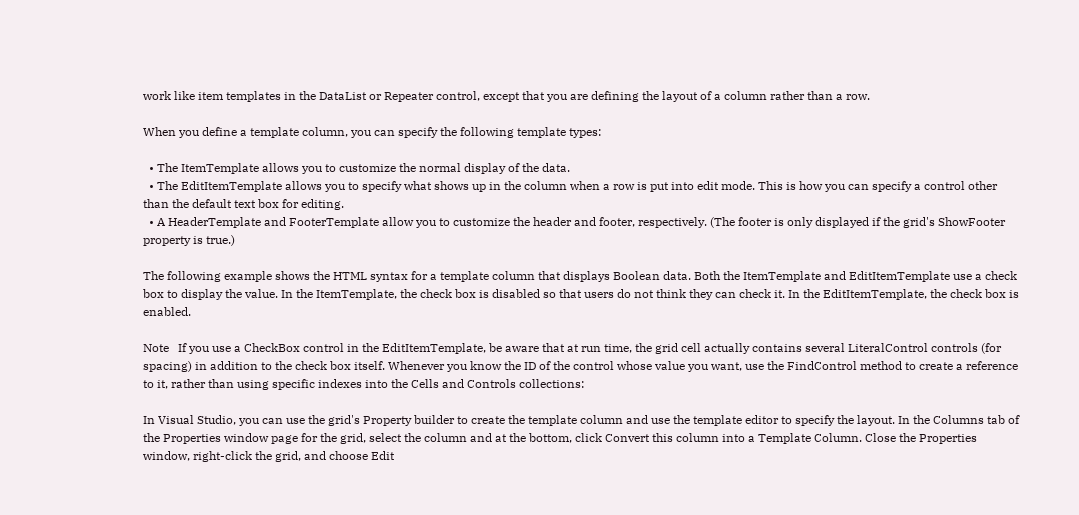work like item templates in the DataList or Repeater control, except that you are defining the layout of a column rather than a row.

When you define a template column, you can specify the following template types:

  • The ItemTemplate allows you to customize the normal display of the data.
  • The EditItemTemplate allows you to specify what shows up in the column when a row is put into edit mode. This is how you can specify a control other than the default text box for editing.
  • A HeaderTemplate and FooterTemplate allow you to customize the header and footer, respectively. (The footer is only displayed if the grid's ShowFooter property is true.)

The following example shows the HTML syntax for a template column that displays Boolean data. Both the ItemTemplate and EditItemTemplate use a check box to display the value. In the ItemTemplate, the check box is disabled so that users do not think they can check it. In the EditItemTemplate, the check box is enabled.

Note   If you use a CheckBox control in the EditItemTemplate, be aware that at run time, the grid cell actually contains several LiteralControl controls (for spacing) in addition to the check box itself. Whenever you know the ID of the control whose value you want, use the FindControl method to create a reference to it, rather than using specific indexes into the Cells and Controls collections:

In Visual Studio, you can use the grid's Property builder to create the template column and use the template editor to specify the layout. In the Columns tab of the Properties window page for the grid, select the column and at the bottom, click Convert this column into a Template Column. Close the Properties window, right-click the grid, and choose Edit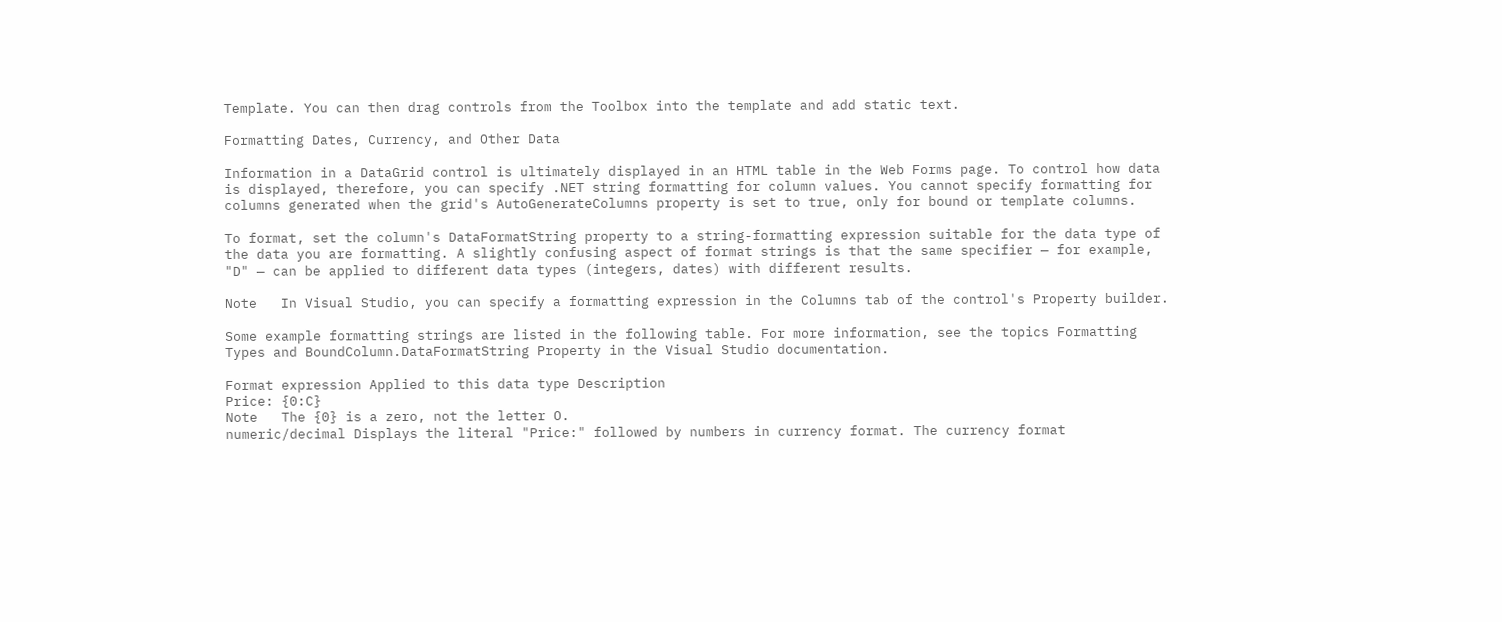Template. You can then drag controls from the Toolbox into the template and add static text.

Formatting Dates, Currency, and Other Data

Information in a DataGrid control is ultimately displayed in an HTML table in the Web Forms page. To control how data is displayed, therefore, you can specify .NET string formatting for column values. You cannot specify formatting for columns generated when the grid's AutoGenerateColumns property is set to true, only for bound or template columns.

To format, set the column's DataFormatString property to a string-formatting expression suitable for the data type of the data you are formatting. A slightly confusing aspect of format strings is that the same specifier — for example, "D" — can be applied to different data types (integers, dates) with different results.

Note   In Visual Studio, you can specify a formatting expression in the Columns tab of the control's Property builder.

Some example formatting strings are listed in the following table. For more information, see the topics Formatting Types and BoundColumn.DataFormatString Property in the Visual Studio documentation.

Format expression Applied to this data type Description
Price: {0:C}
Note   The {0} is a zero, not the letter O.
numeric/decimal Displays the literal "Price:" followed by numbers in currency format. The currency format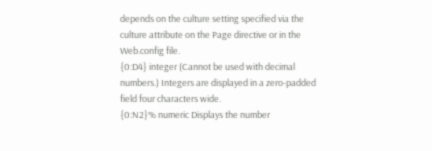depends on the culture setting specified via the culture attribute on the Page directive or in the Web.config file.
{0:D4} integer (Cannot be used with decimal numbers.) Integers are displayed in a zero-padded field four characters wide.
{0:N2}% numeric Displays the number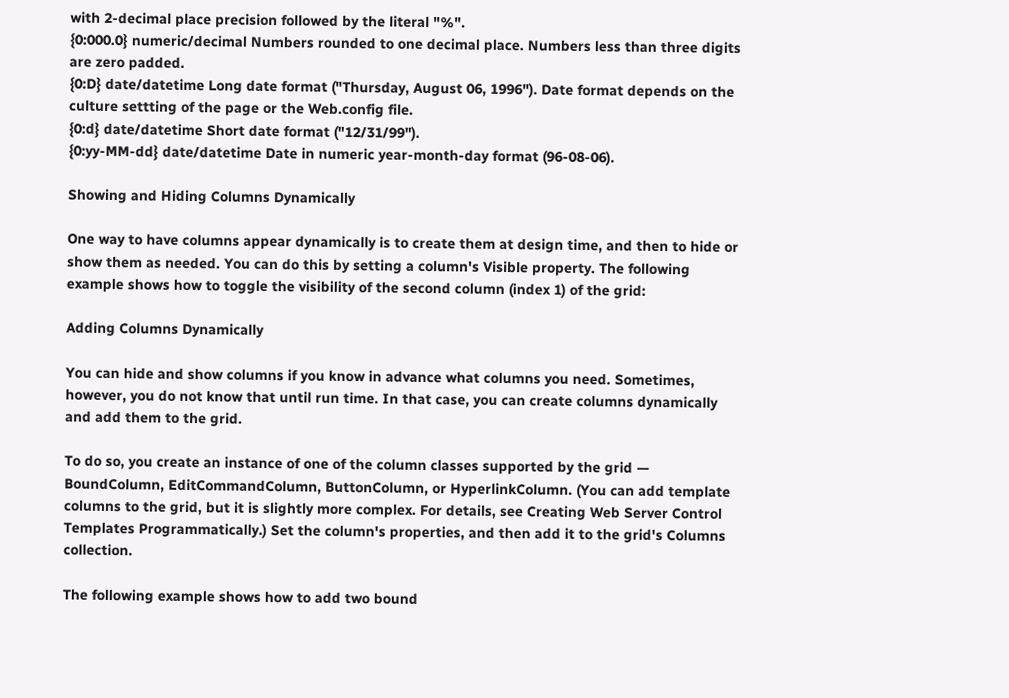with 2-decimal place precision followed by the literal "%".
{0:000.0} numeric/decimal Numbers rounded to one decimal place. Numbers less than three digits are zero padded.
{0:D} date/datetime Long date format ("Thursday, August 06, 1996"). Date format depends on the culture settting of the page or the Web.config file.
{0:d} date/datetime Short date format ("12/31/99").
{0:yy-MM-dd} date/datetime Date in numeric year-month-day format (96-08-06).

Showing and Hiding Columns Dynamically

One way to have columns appear dynamically is to create them at design time, and then to hide or show them as needed. You can do this by setting a column's Visible property. The following example shows how to toggle the visibility of the second column (index 1) of the grid:

Adding Columns Dynamically

You can hide and show columns if you know in advance what columns you need. Sometimes, however, you do not know that until run time. In that case, you can create columns dynamically and add them to the grid.

To do so, you create an instance of one of the column classes supported by the grid — BoundColumn, EditCommandColumn, ButtonColumn, or HyperlinkColumn. (You can add template columns to the grid, but it is slightly more complex. For details, see Creating Web Server Control Templates Programmatically.) Set the column's properties, and then add it to the grid's Columns collection.

The following example shows how to add two bound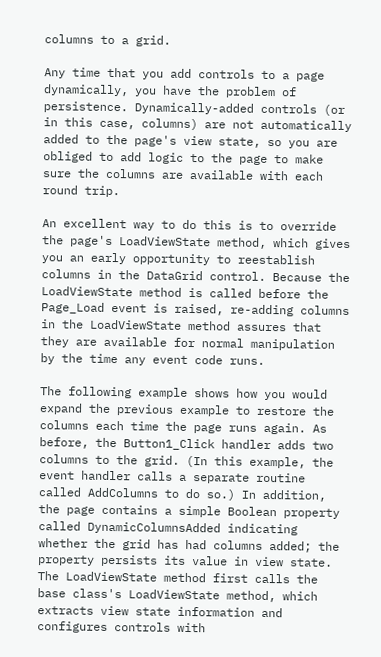columns to a grid.

Any time that you add controls to a page dynamically, you have the problem of persistence. Dynamically-added controls (or in this case, columns) are not automatically added to the page's view state, so you are obliged to add logic to the page to make sure the columns are available with each round trip.

An excellent way to do this is to override the page's LoadViewState method, which gives you an early opportunity to reestablish columns in the DataGrid control. Because the LoadViewState method is called before the Page_Load event is raised, re-adding columns in the LoadViewState method assures that they are available for normal manipulation by the time any event code runs.

The following example shows how you would expand the previous example to restore the columns each time the page runs again. As before, the Button1_Click handler adds two columns to the grid. (In this example, the event handler calls a separate routine called AddColumns to do so.) In addition, the page contains a simple Boolean property called DynamicColumnsAdded indicating whether the grid has had columns added; the property persists its value in view state. The LoadViewState method first calls the base class's LoadViewState method, which extracts view state information and configures controls with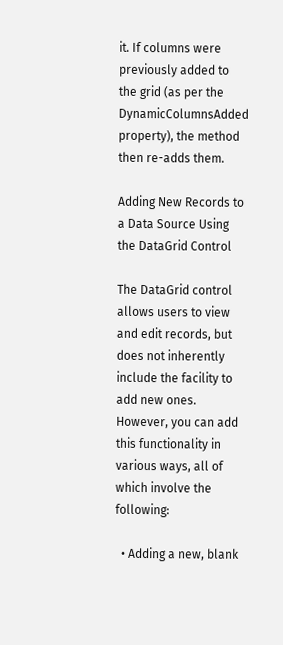it. If columns were previously added to the grid (as per the DynamicColumnsAdded property), the method then re-adds them.

Adding New Records to a Data Source Using the DataGrid Control

The DataGrid control allows users to view and edit records, but does not inherently include the facility to add new ones. However, you can add this functionality in various ways, all of which involve the following:

  • Adding a new, blank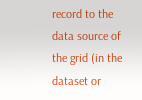record to the data source of the grid (in the dataset or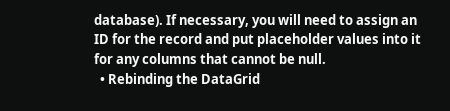database). If necessary, you will need to assign an ID for the record and put placeholder values into it for any columns that cannot be null.
  • Rebinding the DataGrid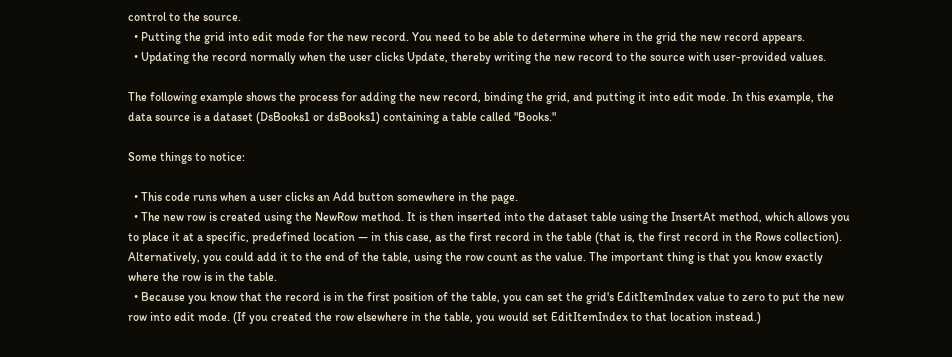control to the source.
  • Putting the grid into edit mode for the new record. You need to be able to determine where in the grid the new record appears.
  • Updating the record normally when the user clicks Update, thereby writing the new record to the source with user-provided values.

The following example shows the process for adding the new record, binding the grid, and putting it into edit mode. In this example, the data source is a dataset (DsBooks1 or dsBooks1) containing a table called "Books."

Some things to notice:

  • This code runs when a user clicks an Add button somewhere in the page.
  • The new row is created using the NewRow method. It is then inserted into the dataset table using the InsertAt method, which allows you to place it at a specific, predefined location — in this case, as the first record in the table (that is, the first record in the Rows collection). Alternatively, you could add it to the end of the table, using the row count as the value. The important thing is that you know exactly where the row is in the table.
  • Because you know that the record is in the first position of the table, you can set the grid's EditItemIndex value to zero to put the new row into edit mode. (If you created the row elsewhere in the table, you would set EditItemIndex to that location instead.)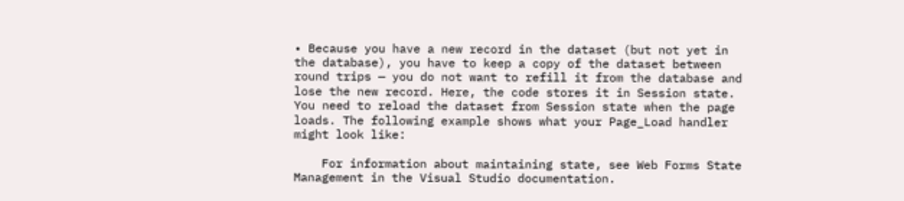• Because you have a new record in the dataset (but not yet in the database), you have to keep a copy of the dataset between round trips — you do not want to refill it from the database and lose the new record. Here, the code stores it in Session state. You need to reload the dataset from Session state when the page loads. The following example shows what your Page_Load handler might look like:

    For information about maintaining state, see Web Forms State Management in the Visual Studio documentation.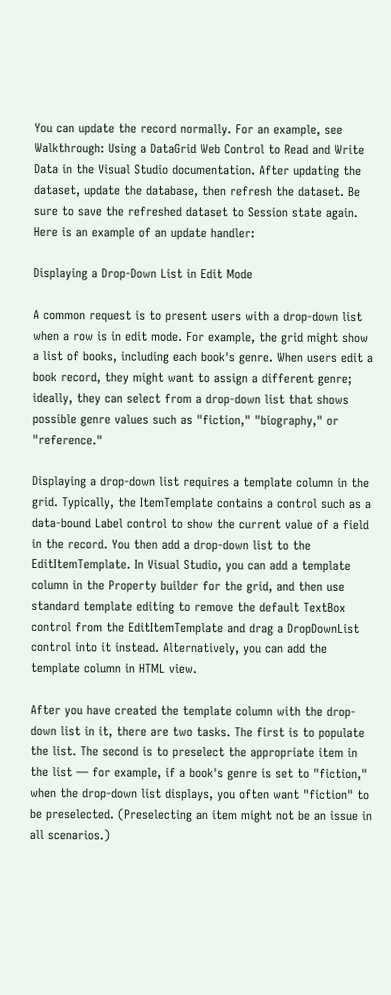You can update the record normally. For an example, see Walkthrough: Using a DataGrid Web Control to Read and Write Data in the Visual Studio documentation. After updating the dataset, update the database, then refresh the dataset. Be sure to save the refreshed dataset to Session state again. Here is an example of an update handler:

Displaying a Drop-Down List in Edit Mode

A common request is to present users with a drop-down list when a row is in edit mode. For example, the grid might show a list of books, including each book's genre. When users edit a book record, they might want to assign a different genre; ideally, they can select from a drop-down list that shows possible genre values such as "fiction," "biography," or "reference."

Displaying a drop-down list requires a template column in the grid. Typically, the ItemTemplate contains a control such as a data-bound Label control to show the current value of a field in the record. You then add a drop-down list to the EditItemTemplate. In Visual Studio, you can add a template column in the Property builder for the grid, and then use standard template editing to remove the default TextBox control from the EditItemTemplate and drag a DropDownList control into it instead. Alternatively, you can add the template column in HTML view.

After you have created the template column with the drop-down list in it, there are two tasks. The first is to populate the list. The second is to preselect the appropriate item in the list — for example, if a book's genre is set to "fiction," when the drop-down list displays, you often want "fiction" to be preselected. (Preselecting an item might not be an issue in all scenarios.)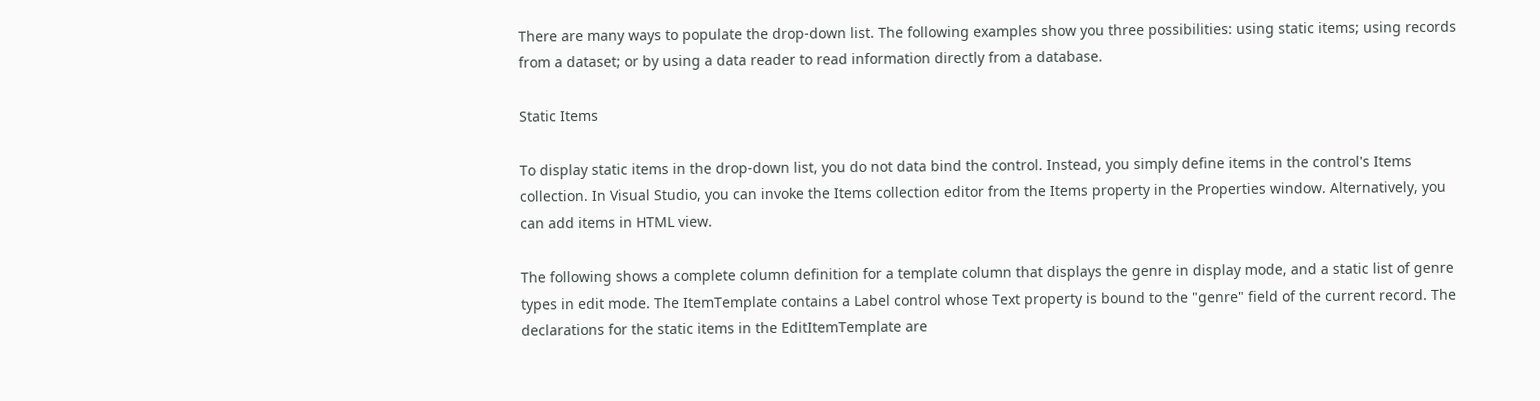There are many ways to populate the drop-down list. The following examples show you three possibilities: using static items; using records from a dataset; or by using a data reader to read information directly from a database.

Static Items

To display static items in the drop-down list, you do not data bind the control. Instead, you simply define items in the control's Items collection. In Visual Studio, you can invoke the Items collection editor from the Items property in the Properties window. Alternatively, you can add items in HTML view.

The following shows a complete column definition for a template column that displays the genre in display mode, and a static list of genre types in edit mode. The ItemTemplate contains a Label control whose Text property is bound to the "genre" field of the current record. The declarations for the static items in the EditItemTemplate are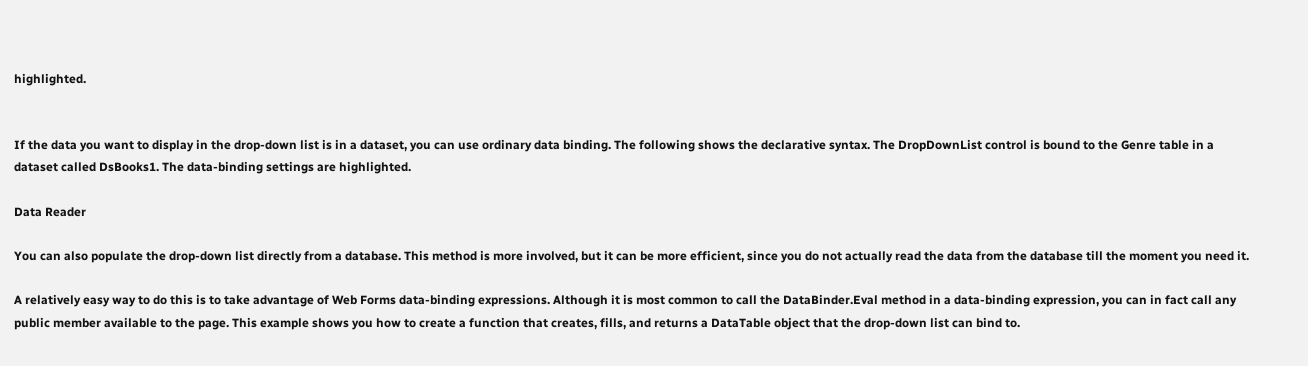highlighted.


If the data you want to display in the drop-down list is in a dataset, you can use ordinary data binding. The following shows the declarative syntax. The DropDownList control is bound to the Genre table in a dataset called DsBooks1. The data-binding settings are highlighted.

Data Reader

You can also populate the drop-down list directly from a database. This method is more involved, but it can be more efficient, since you do not actually read the data from the database till the moment you need it.

A relatively easy way to do this is to take advantage of Web Forms data-binding expressions. Although it is most common to call the DataBinder.Eval method in a data-binding expression, you can in fact call any public member available to the page. This example shows you how to create a function that creates, fills, and returns a DataTable object that the drop-down list can bind to.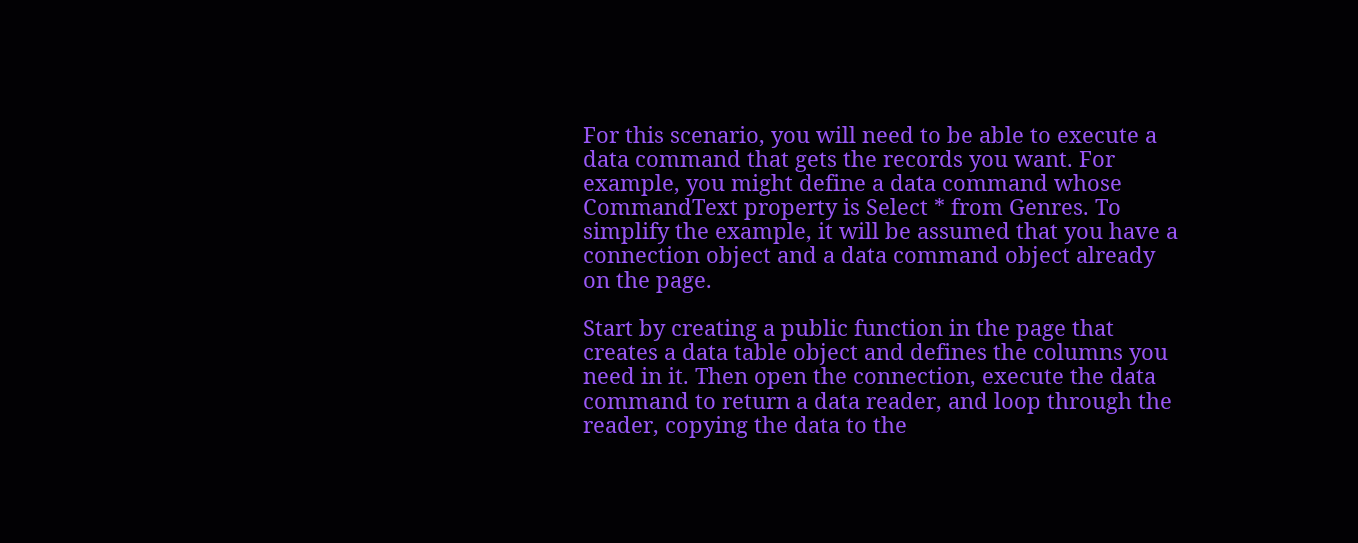For this scenario, you will need to be able to execute a data command that gets the records you want. For example, you might define a data command whose CommandText property is Select * from Genres. To simplify the example, it will be assumed that you have a connection object and a data command object already on the page.

Start by creating a public function in the page that creates a data table object and defines the columns you need in it. Then open the connection, execute the data command to return a data reader, and loop through the reader, copying the data to the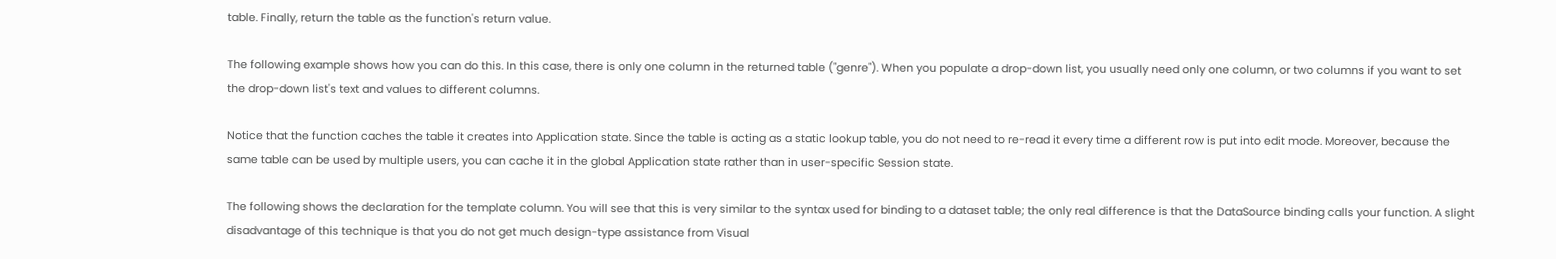table. Finally, return the table as the function's return value.

The following example shows how you can do this. In this case, there is only one column in the returned table ("genre"). When you populate a drop-down list, you usually need only one column, or two columns if you want to set the drop-down list's text and values to different columns.

Notice that the function caches the table it creates into Application state. Since the table is acting as a static lookup table, you do not need to re-read it every time a different row is put into edit mode. Moreover, because the same table can be used by multiple users, you can cache it in the global Application state rather than in user-specific Session state.

The following shows the declaration for the template column. You will see that this is very similar to the syntax used for binding to a dataset table; the only real difference is that the DataSource binding calls your function. A slight disadvantage of this technique is that you do not get much design-type assistance from Visual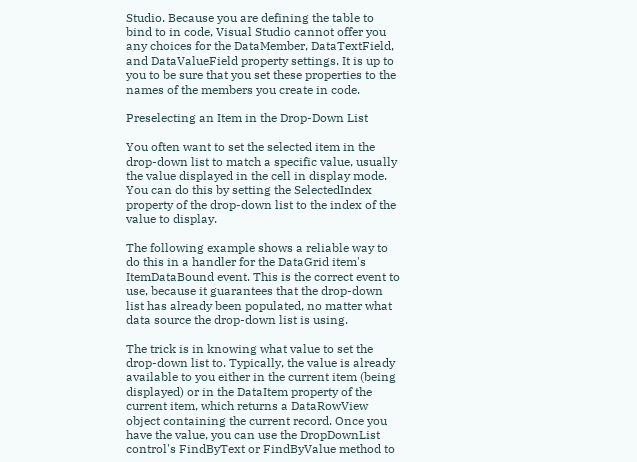Studio. Because you are defining the table to bind to in code, Visual Studio cannot offer you any choices for the DataMember, DataTextField, and DataValueField property settings. It is up to you to be sure that you set these properties to the names of the members you create in code.

Preselecting an Item in the Drop-Down List

You often want to set the selected item in the drop-down list to match a specific value, usually the value displayed in the cell in display mode. You can do this by setting the SelectedIndex property of the drop-down list to the index of the value to display.

The following example shows a reliable way to do this in a handler for the DataGrid item's ItemDataBound event. This is the correct event to use, because it guarantees that the drop-down list has already been populated, no matter what data source the drop-down list is using.

The trick is in knowing what value to set the drop-down list to. Typically, the value is already available to you either in the current item (being displayed) or in the DataItem property of the current item, which returns a DataRowView object containing the current record. Once you have the value, you can use the DropDownList control's FindByText or FindByValue method to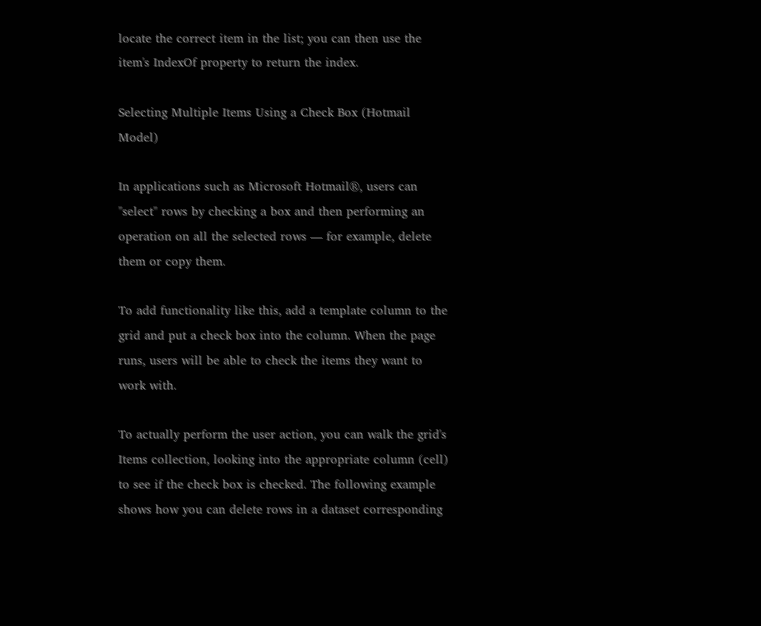locate the correct item in the list; you can then use the item's IndexOf property to return the index.

Selecting Multiple Items Using a Check Box (Hotmail Model)

In applications such as Microsoft Hotmail®, users can "select" rows by checking a box and then performing an operation on all the selected rows — for example, delete them or copy them.

To add functionality like this, add a template column to the grid and put a check box into the column. When the page runs, users will be able to check the items they want to work with.

To actually perform the user action, you can walk the grid's Items collection, looking into the appropriate column (cell) to see if the check box is checked. The following example shows how you can delete rows in a dataset corresponding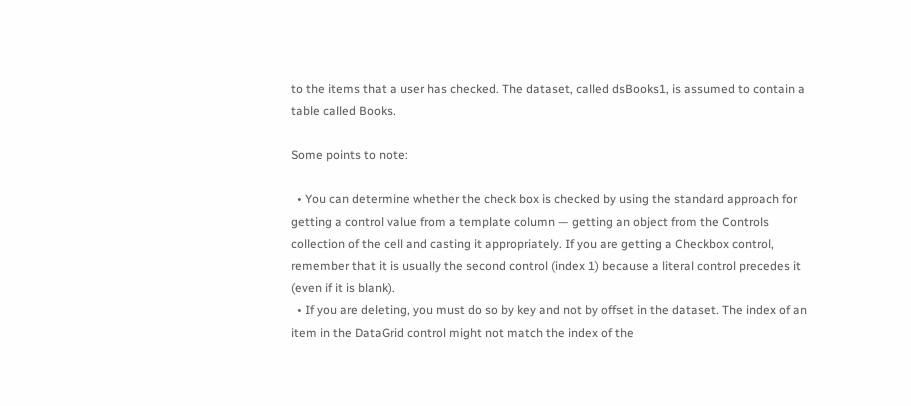to the items that a user has checked. The dataset, called dsBooks1, is assumed to contain a table called Books.

Some points to note:

  • You can determine whether the check box is checked by using the standard approach for getting a control value from a template column — getting an object from the Controls collection of the cell and casting it appropriately. If you are getting a Checkbox control, remember that it is usually the second control (index 1) because a literal control precedes it (even if it is blank).
  • If you are deleting, you must do so by key and not by offset in the dataset. The index of an item in the DataGrid control might not match the index of the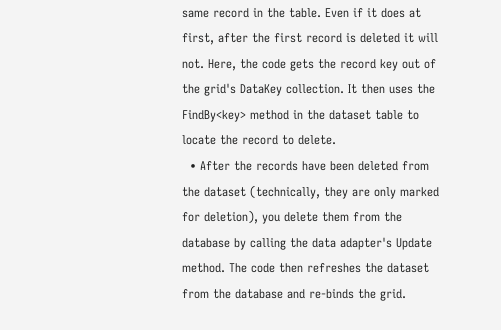same record in the table. Even if it does at first, after the first record is deleted it will not. Here, the code gets the record key out of the grid's DataKey collection. It then uses the FindBy<key> method in the dataset table to locate the record to delete.
  • After the records have been deleted from the dataset (technically, they are only marked for deletion), you delete them from the database by calling the data adapter's Update method. The code then refreshes the dataset from the database and re-binds the grid.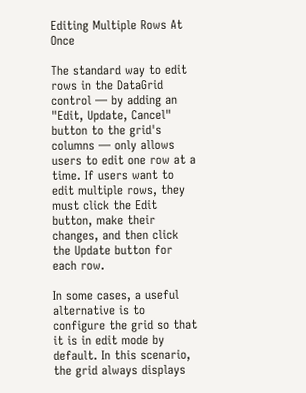Editing Multiple Rows At Once

The standard way to edit rows in the DataGrid control — by adding an "Edit, Update, Cancel" button to the grid's columns — only allows users to edit one row at a time. If users want to edit multiple rows, they must click the Edit button, make their changes, and then click the Update button for each row.

In some cases, a useful alternative is to configure the grid so that it is in edit mode by default. In this scenario, the grid always displays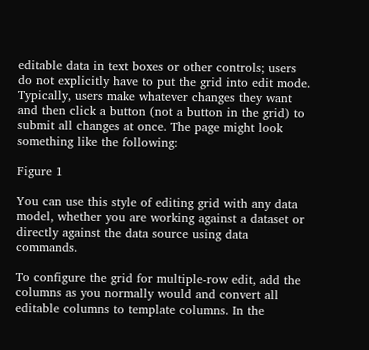editable data in text boxes or other controls; users do not explicitly have to put the grid into edit mode. Typically, users make whatever changes they want and then click a button (not a button in the grid) to submit all changes at once. The page might look something like the following:

Figure 1

You can use this style of editing grid with any data model, whether you are working against a dataset or directly against the data source using data commands.

To configure the grid for multiple-row edit, add the columns as you normally would and convert all editable columns to template columns. In the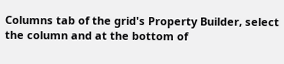Columns tab of the grid's Property Builder, select the column and at the bottom of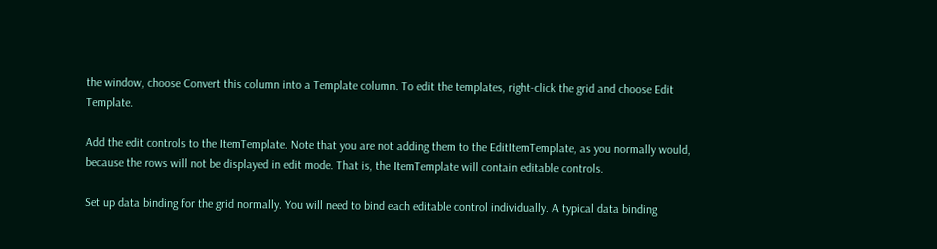the window, choose Convert this column into a Template column. To edit the templates, right-click the grid and choose Edit Template.

Add the edit controls to the ItemTemplate. Note that you are not adding them to the EditItemTemplate, as you normally would, because the rows will not be displayed in edit mode. That is, the ItemTemplate will contain editable controls.

Set up data binding for the grid normally. You will need to bind each editable control individually. A typical data binding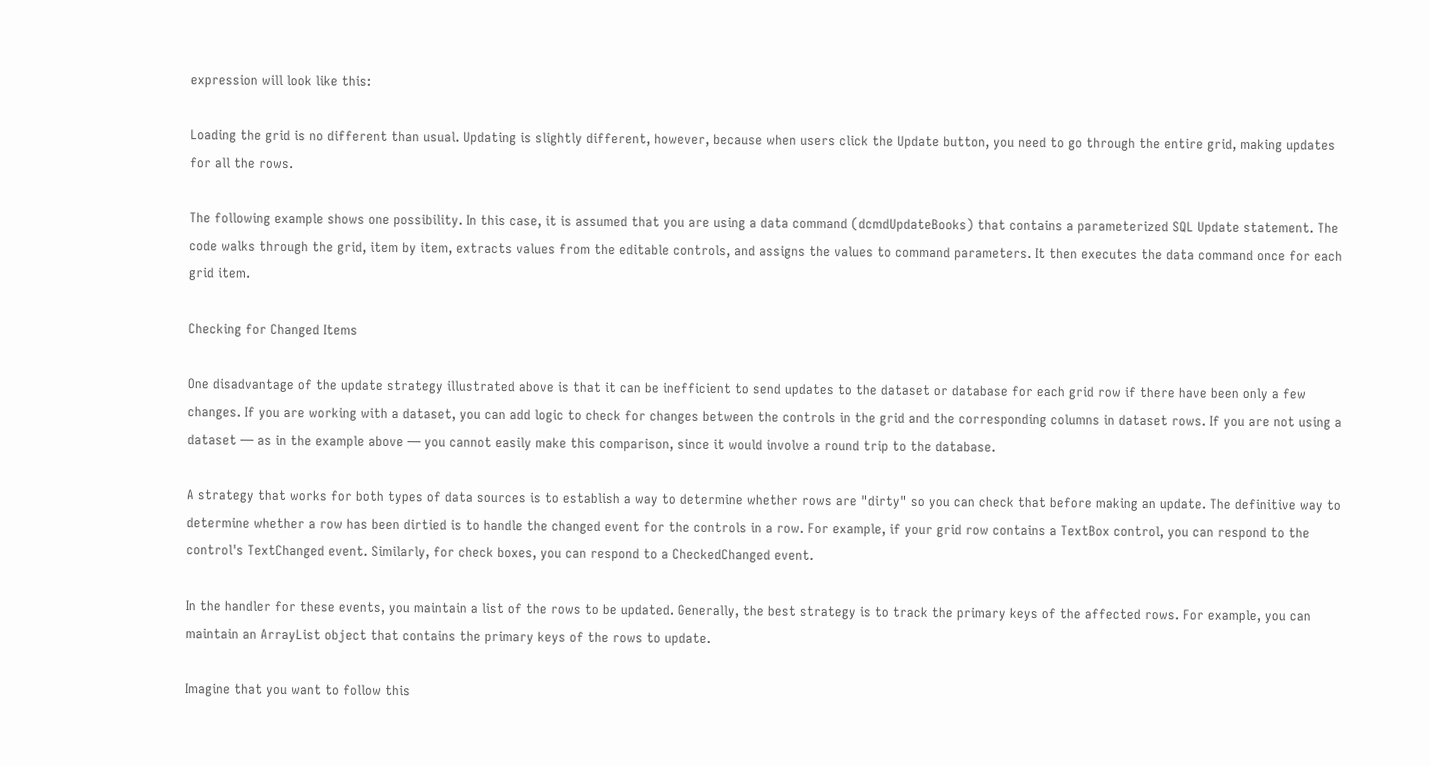expression will look like this:

Loading the grid is no different than usual. Updating is slightly different, however, because when users click the Update button, you need to go through the entire grid, making updates for all the rows.

The following example shows one possibility. In this case, it is assumed that you are using a data command (dcmdUpdateBooks) that contains a parameterized SQL Update statement. The code walks through the grid, item by item, extracts values from the editable controls, and assigns the values to command parameters. It then executes the data command once for each grid item.

Checking for Changed Items

One disadvantage of the update strategy illustrated above is that it can be inefficient to send updates to the dataset or database for each grid row if there have been only a few changes. If you are working with a dataset, you can add logic to check for changes between the controls in the grid and the corresponding columns in dataset rows. If you are not using a dataset — as in the example above — you cannot easily make this comparison, since it would involve a round trip to the database.

A strategy that works for both types of data sources is to establish a way to determine whether rows are "dirty" so you can check that before making an update. The definitive way to determine whether a row has been dirtied is to handle the changed event for the controls in a row. For example, if your grid row contains a TextBox control, you can respond to the control's TextChanged event. Similarly, for check boxes, you can respond to a CheckedChanged event.

In the handler for these events, you maintain a list of the rows to be updated. Generally, the best strategy is to track the primary keys of the affected rows. For example, you can maintain an ArrayList object that contains the primary keys of the rows to update.

Imagine that you want to follow this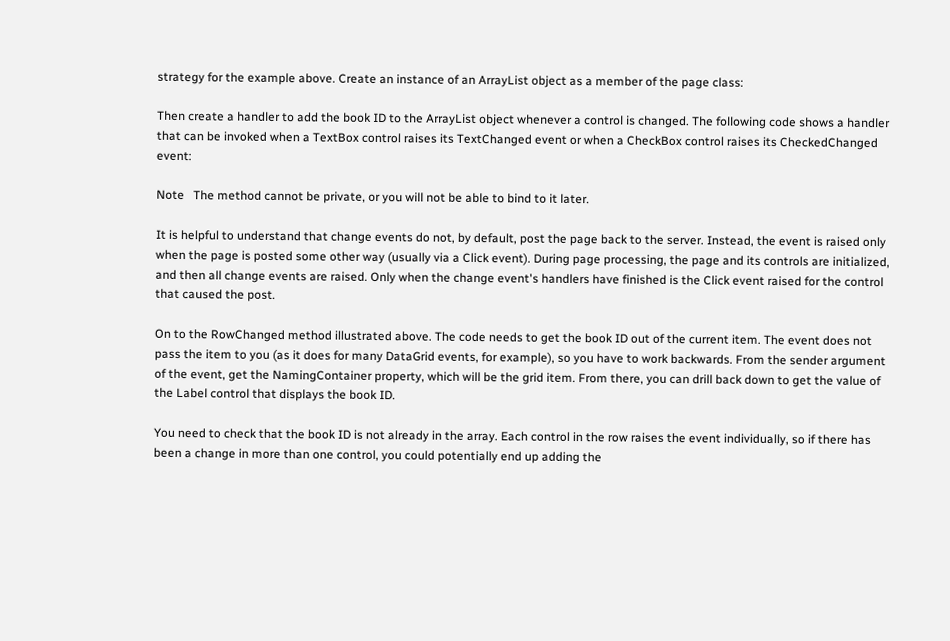strategy for the example above. Create an instance of an ArrayList object as a member of the page class:

Then create a handler to add the book ID to the ArrayList object whenever a control is changed. The following code shows a handler that can be invoked when a TextBox control raises its TextChanged event or when a CheckBox control raises its CheckedChanged event:

Note   The method cannot be private, or you will not be able to bind to it later.

It is helpful to understand that change events do not, by default, post the page back to the server. Instead, the event is raised only when the page is posted some other way (usually via a Click event). During page processing, the page and its controls are initialized, and then all change events are raised. Only when the change event's handlers have finished is the Click event raised for the control that caused the post.

On to the RowChanged method illustrated above. The code needs to get the book ID out of the current item. The event does not pass the item to you (as it does for many DataGrid events, for example), so you have to work backwards. From the sender argument of the event, get the NamingContainer property, which will be the grid item. From there, you can drill back down to get the value of the Label control that displays the book ID.

You need to check that the book ID is not already in the array. Each control in the row raises the event individually, so if there has been a change in more than one control, you could potentially end up adding the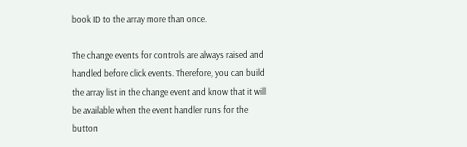book ID to the array more than once.

The change events for controls are always raised and handled before click events. Therefore, you can build the array list in the change event and know that it will be available when the event handler runs for the button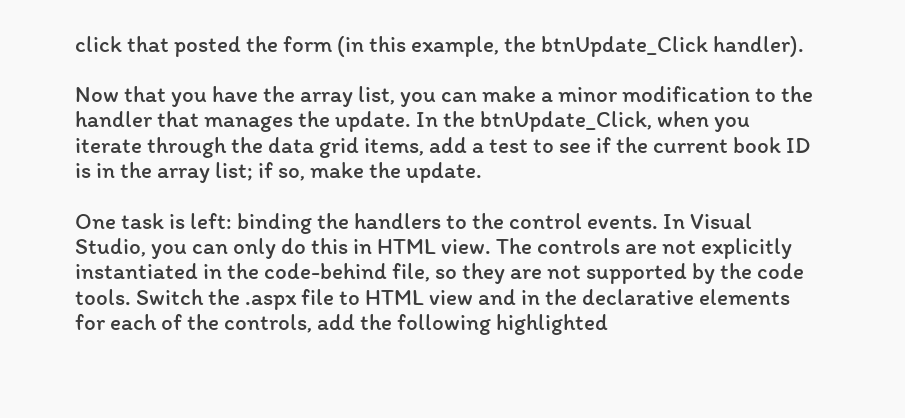click that posted the form (in this example, the btnUpdate_Click handler).

Now that you have the array list, you can make a minor modification to the handler that manages the update. In the btnUpdate_Click, when you iterate through the data grid items, add a test to see if the current book ID is in the array list; if so, make the update.

One task is left: binding the handlers to the control events. In Visual Studio, you can only do this in HTML view. The controls are not explicitly instantiated in the code-behind file, so they are not supported by the code tools. Switch the .aspx file to HTML view and in the declarative elements for each of the controls, add the following highlighted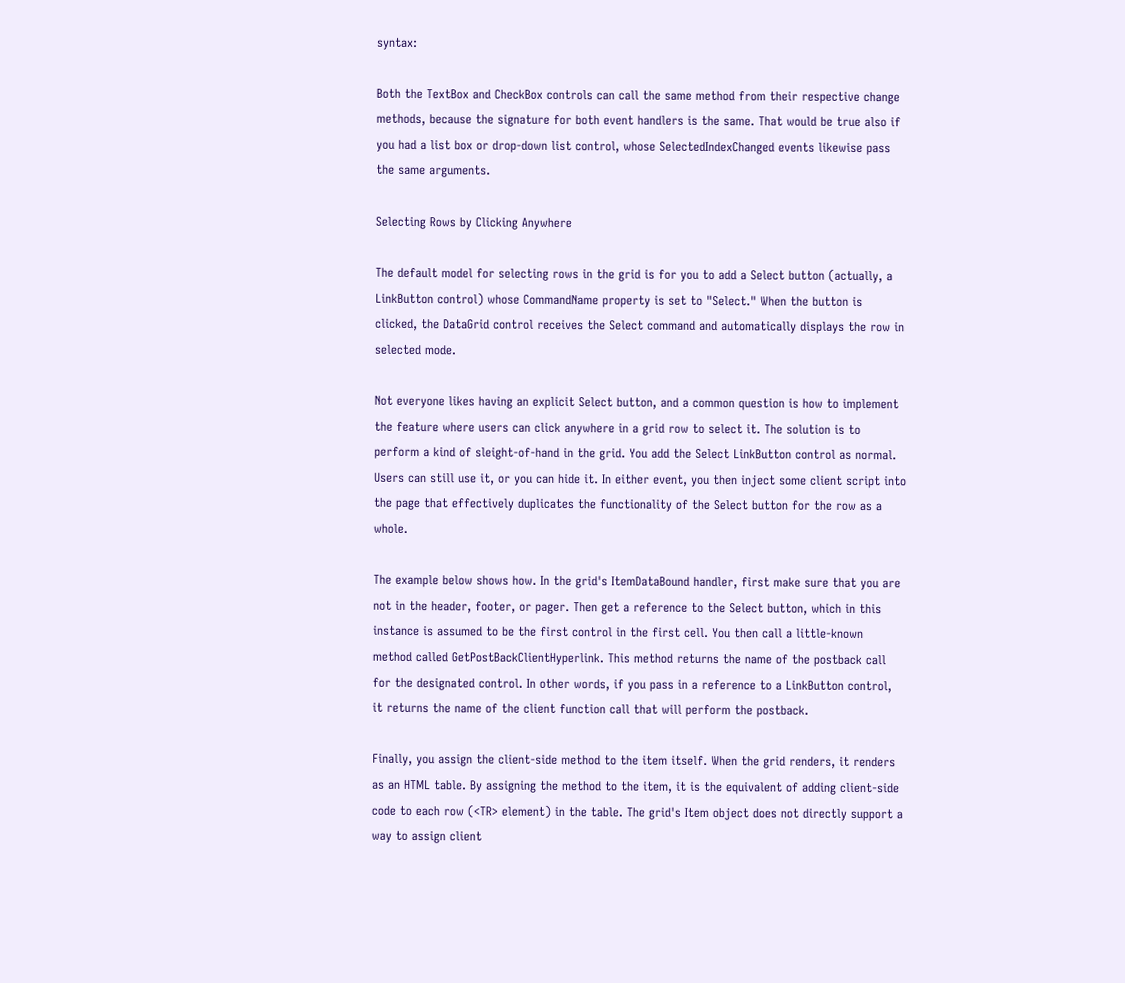syntax:

Both the TextBox and CheckBox controls can call the same method from their respective change methods, because the signature for both event handlers is the same. That would be true also if you had a list box or drop-down list control, whose SelectedIndexChanged events likewise pass the same arguments.

Selecting Rows by Clicking Anywhere

The default model for selecting rows in the grid is for you to add a Select button (actually, a LinkButton control) whose CommandName property is set to "Select." When the button is clicked, the DataGrid control receives the Select command and automatically displays the row in selected mode.

Not everyone likes having an explicit Select button, and a common question is how to implement the feature where users can click anywhere in a grid row to select it. The solution is to perform a kind of sleight-of-hand in the grid. You add the Select LinkButton control as normal. Users can still use it, or you can hide it. In either event, you then inject some client script into the page that effectively duplicates the functionality of the Select button for the row as a whole.

The example below shows how. In the grid's ItemDataBound handler, first make sure that you are not in the header, footer, or pager. Then get a reference to the Select button, which in this instance is assumed to be the first control in the first cell. You then call a little-known method called GetPostBackClientHyperlink. This method returns the name of the postback call for the designated control. In other words, if you pass in a reference to a LinkButton control, it returns the name of the client function call that will perform the postback.

Finally, you assign the client-side method to the item itself. When the grid renders, it renders as an HTML table. By assigning the method to the item, it is the equivalent of adding client-side code to each row (<TR> element) in the table. The grid's Item object does not directly support a way to assign client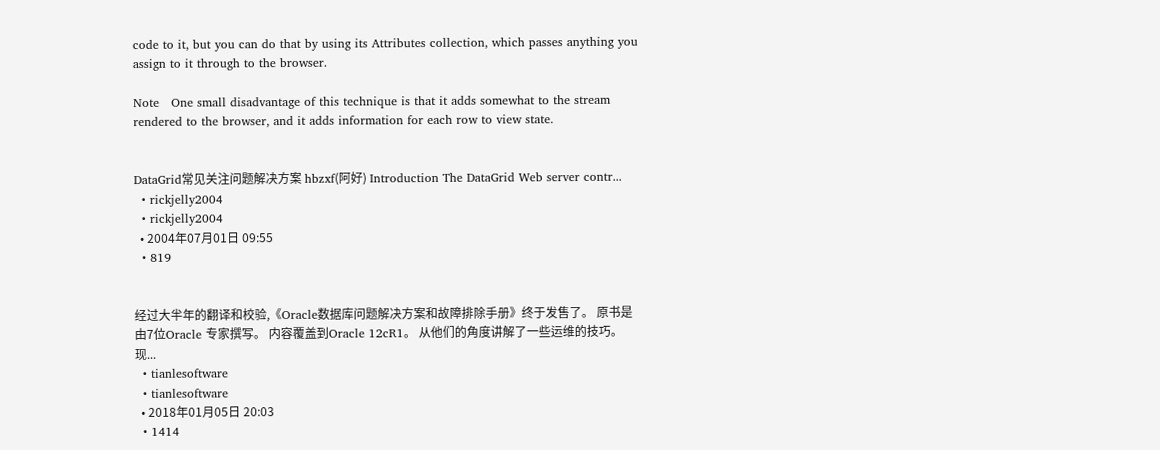code to it, but you can do that by using its Attributes collection, which passes anything you assign to it through to the browser.

Note   One small disadvantage of this technique is that it adds somewhat to the stream rendered to the browser, and it adds information for each row to view state.


DataGrid常见关注问题解决方案 hbzxf(阿好) Introduction The DataGrid Web server contr...
  • rickjelly2004
  • rickjelly2004
  • 2004年07月01日 09:55
  • 819


经过大半年的翻译和校验,《Oracle数据库问题解决方案和故障排除手册》终于发售了。 原书是由7位Oracle 专家撰写。 内容覆盖到Oracle 12cR1。 从他们的角度讲解了一些运维的技巧。 现...
  • tianlesoftware
  • tianlesoftware
  • 2018年01月05日 20:03
  • 1414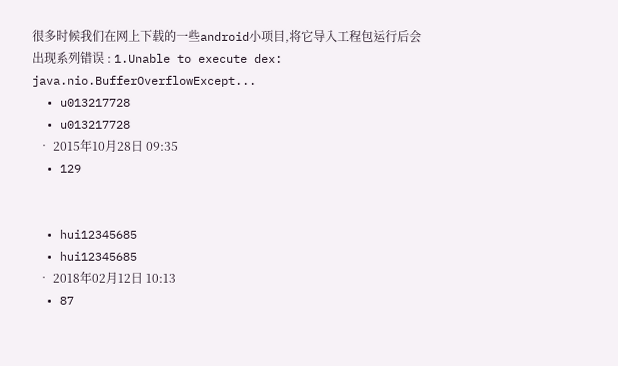很多时候我们在网上下载的一些android小项目,将它导入工程包运行后会出现系列错误 : 1.Unable to execute dex: java.nio.BufferOverflowExcept...
  • u013217728
  • u013217728
  • 2015年10月28日 09:35
  • 129


  • hui12345685
  • hui12345685
  • 2018年02月12日 10:13
  • 87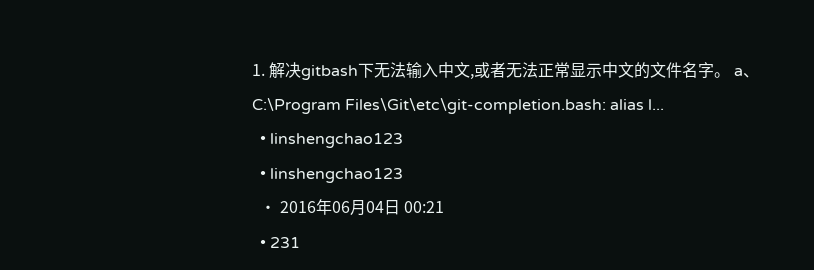1. 解决gitbash下无法输入中文,或者无法正常显示中文的文件名字。 a、C:\Program Files\Git\etc\git-completion.bash: alias l...
  • linshengchao123
  • linshengchao123
  • 2016年06月04日 00:21
  • 231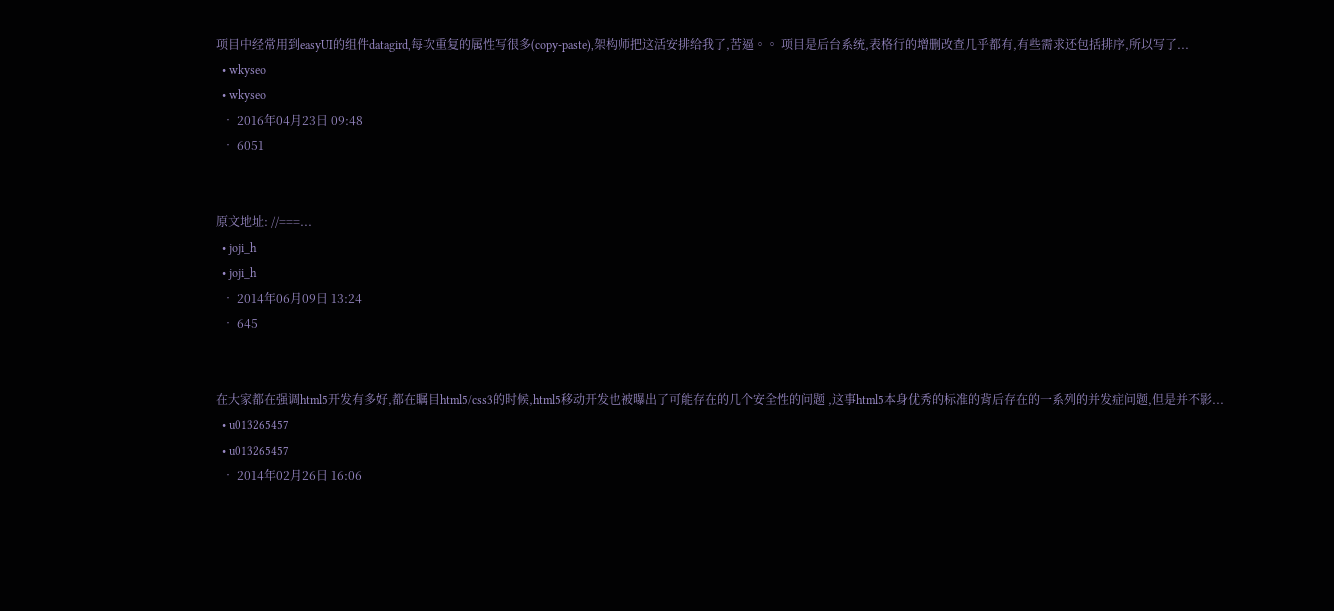项目中经常用到easyUI的组件datagird,每次重复的属性写很多(copy-paste),架构师把这活安排给我了,苦逼。。 项目是后台系统,表格行的增删改查几乎都有,有些需求还包括排序,所以写了...
  • wkyseo
  • wkyseo
  • 2016年04月23日 09:48
  • 6051


原文地址: //===...
  • joji_h
  • joji_h
  • 2014年06月09日 13:24
  • 645


在大家都在强调html5开发有多好,都在瞩目html5/css3的时候,html5移动开发也被曝出了可能存在的几个安全性的问题 ,这事html5本身优秀的标准的背后存在的一系列的并发症问题,但是并不影...
  • u013265457
  • u013265457
  • 2014年02月26日 16:06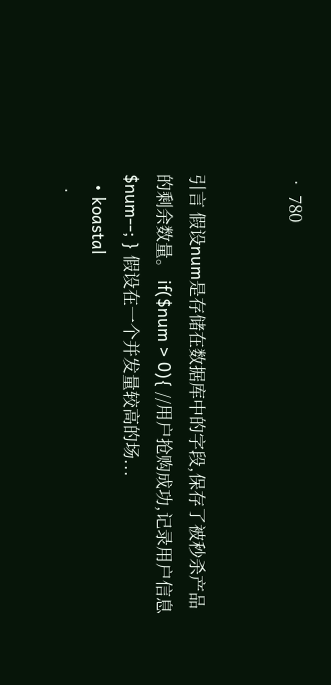• 780


引言 假设num是存储在数据库中的字段,保存了被秒杀产品的剩余数量。 if($num > 0){ //用户抢购成功,记录用户信息 $num--; } 假设在一个并发量较高的场...
  • koastal
  •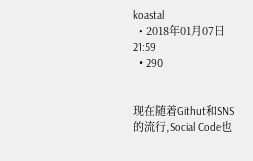koastal
  • 2018年01月07日 21:59
  • 290


现在随着Githut和SNS的流行,Social Code也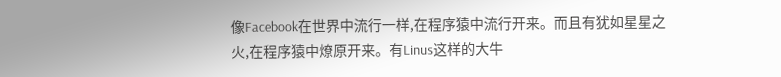像Facebook在世界中流行一样,在程序猿中流行开来。而且有犹如星星之火,在程序猿中燎原开来。有Linus这样的大牛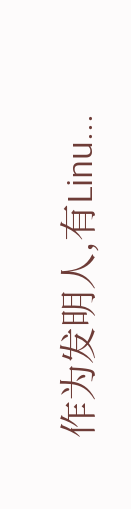作为发明人,有Linu...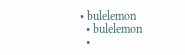• bulelemon
  • bulelemon
  •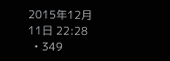2015年12月11日 22:28
  • 349